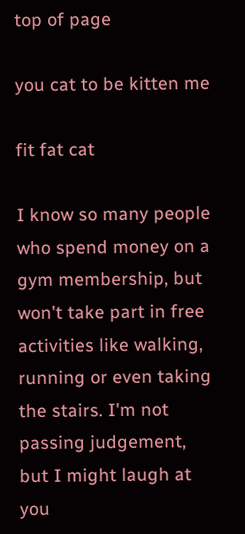top of page

you cat to be kitten me

fit fat cat

I know so many people who spend money on a gym membership, but won't take part in free activities like walking, running or even taking the stairs. I'm not passing judgement, but I might laugh at you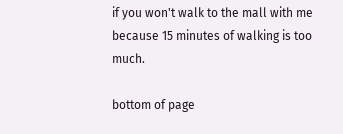if you won't walk to the mall with me because 15 minutes of walking is too much.

bottom of page